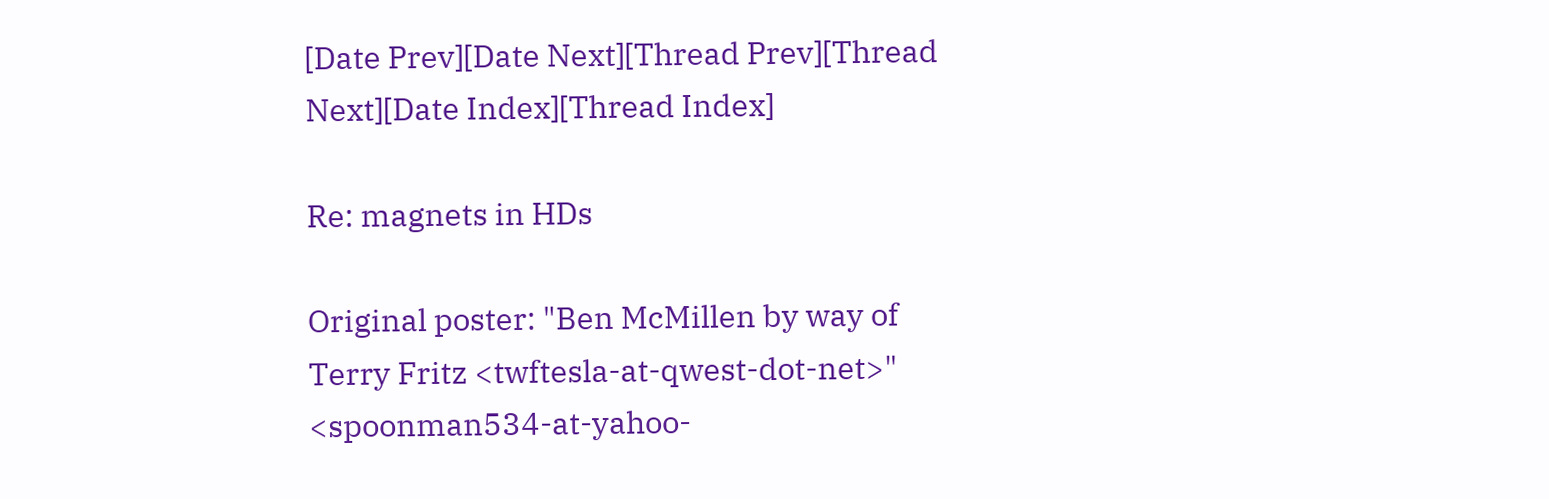[Date Prev][Date Next][Thread Prev][Thread Next][Date Index][Thread Index]

Re: magnets in HDs

Original poster: "Ben McMillen by way of Terry Fritz <twftesla-at-qwest-dot-net>" <spoonman534-at-yahoo-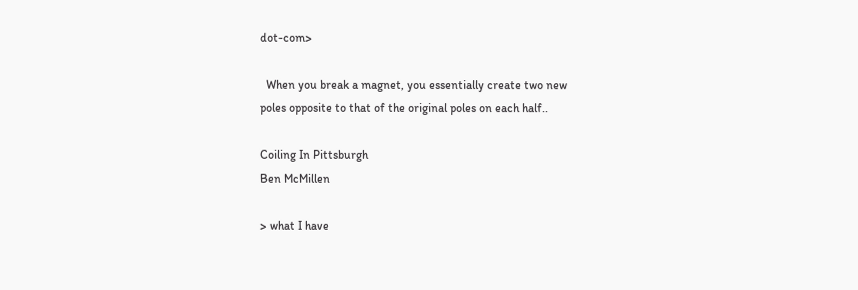dot-com>

  When you break a magnet, you essentially create two new
poles opposite to that of the original poles on each half..

Coiling In Pittsburgh
Ben McMillen

> what I have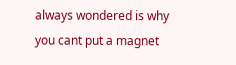always wondered is why you cant put a magnet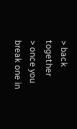> back together
> once you break one in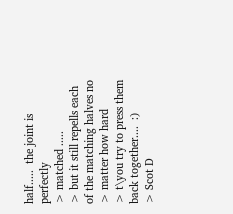half.....  the joint is perfectly
> matched .....
> but it still repells each of the matching halves no
> matter how hard
> t\you try to press them back together....  :)
> Scot D